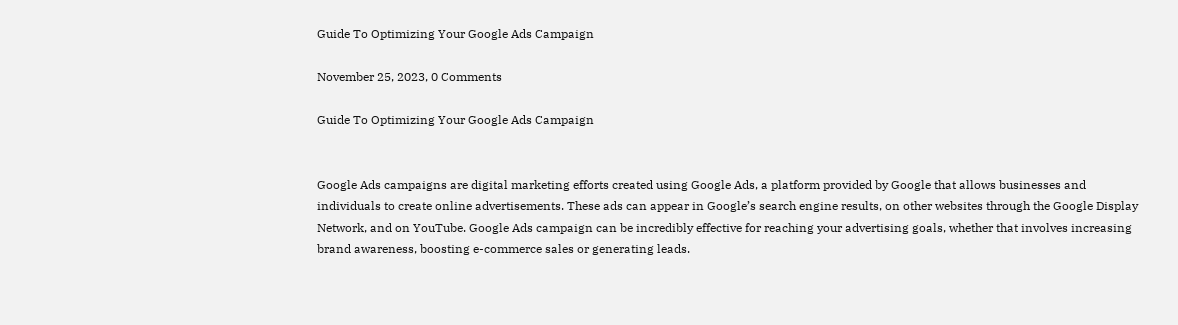Guide To Optimizing Your Google Ads Campaign

November 25, 2023, 0 Comments

Guide To Optimizing Your Google Ads Campaign


Google Ads campaigns are digital marketing efforts created using Google Ads, a platform provided by Google that allows businesses and individuals to create online advertisements. These ads can appear in Google’s search engine results, on other websites through the Google Display Network, and on YouTube. Google Ads campaign can be incredibly effective for reaching your advertising goals, whether that involves increasing brand awareness, boosting e-commerce sales or generating leads.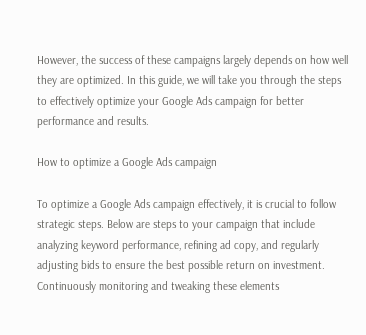However, the success of these campaigns largely depends on how well they are optimized. In this guide, we will take you through the steps to effectively optimize your Google Ads campaign for better performance and results.

How to optimize a Google Ads campaign

To optimize a Google Ads campaign effectively, it is crucial to follow strategic steps. Below are steps to your campaign that include analyzing keyword performance, refining ad copy, and regularly adjusting bids to ensure the best possible return on investment. Continuously monitoring and tweaking these elements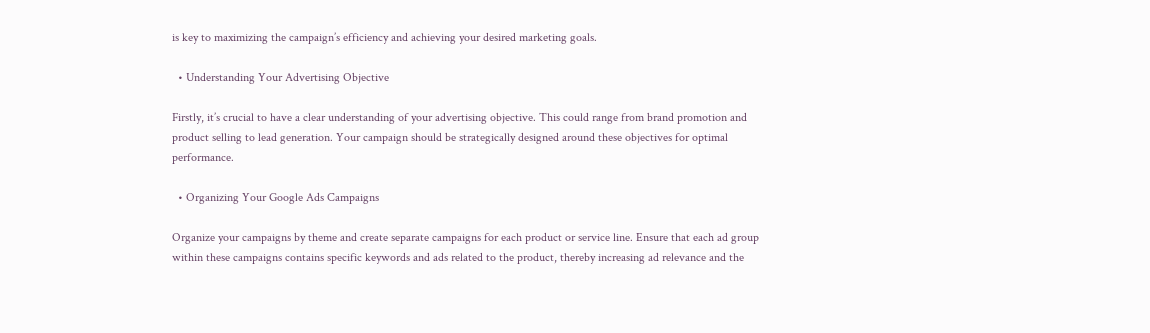is key to maximizing the campaign’s efficiency and achieving your desired marketing goals.

  • Understanding Your Advertising Objective

Firstly, it’s crucial to have a clear understanding of your advertising objective. This could range from brand promotion and product selling to lead generation. Your campaign should be strategically designed around these objectives for optimal performance.

  • Organizing Your Google Ads Campaigns

Organize your campaigns by theme and create separate campaigns for each product or service line. Ensure that each ad group within these campaigns contains specific keywords and ads related to the product, thereby increasing ad relevance and the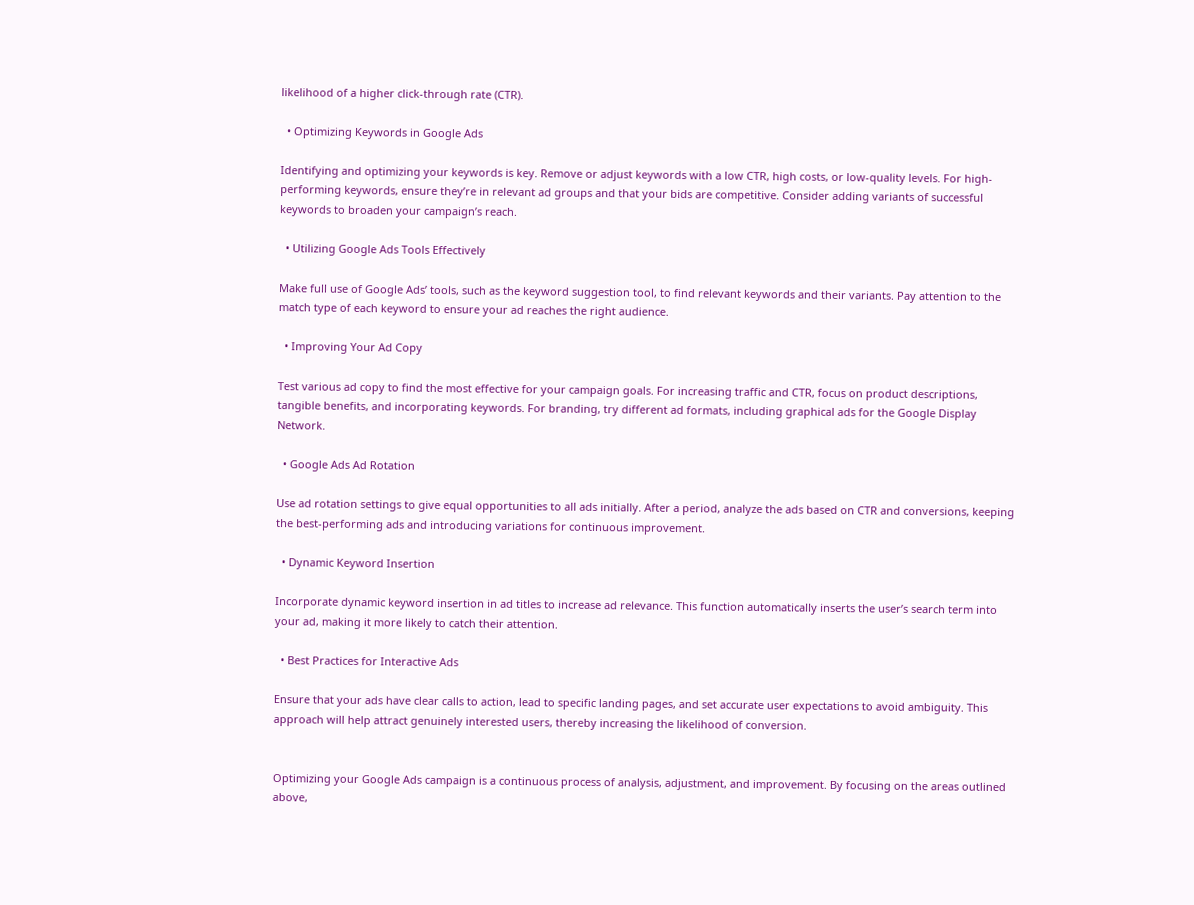likelihood of a higher click-through rate (CTR).

  • Optimizing Keywords in Google Ads

Identifying and optimizing your keywords is key. Remove or adjust keywords with a low CTR, high costs, or low-quality levels. For high-performing keywords, ensure they’re in relevant ad groups and that your bids are competitive. Consider adding variants of successful keywords to broaden your campaign’s reach.

  • Utilizing Google Ads Tools Effectively

Make full use of Google Ads’ tools, such as the keyword suggestion tool, to find relevant keywords and their variants. Pay attention to the match type of each keyword to ensure your ad reaches the right audience.

  • Improving Your Ad Copy

Test various ad copy to find the most effective for your campaign goals. For increasing traffic and CTR, focus on product descriptions, tangible benefits, and incorporating keywords. For branding, try different ad formats, including graphical ads for the Google Display Network.

  • Google Ads Ad Rotation

Use ad rotation settings to give equal opportunities to all ads initially. After a period, analyze the ads based on CTR and conversions, keeping the best-performing ads and introducing variations for continuous improvement.

  • Dynamic Keyword Insertion

Incorporate dynamic keyword insertion in ad titles to increase ad relevance. This function automatically inserts the user’s search term into your ad, making it more likely to catch their attention.

  • Best Practices for Interactive Ads

Ensure that your ads have clear calls to action, lead to specific landing pages, and set accurate user expectations to avoid ambiguity. This approach will help attract genuinely interested users, thereby increasing the likelihood of conversion.


Optimizing your Google Ads campaign is a continuous process of analysis, adjustment, and improvement. By focusing on the areas outlined above,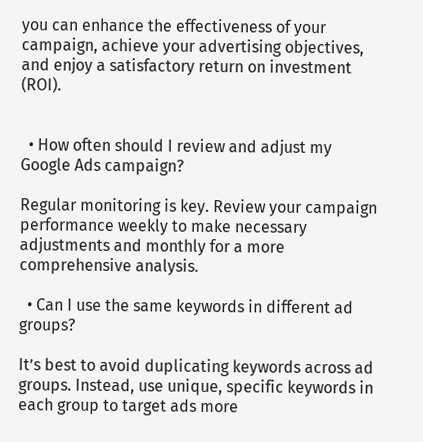you can enhance the effectiveness of your campaign, achieve your advertising objectives, and enjoy a satisfactory return on investment (ROI).


  • How often should I review and adjust my Google Ads campaign?

Regular monitoring is key. Review your campaign performance weekly to make necessary adjustments and monthly for a more comprehensive analysis.

  • Can I use the same keywords in different ad groups?

It’s best to avoid duplicating keywords across ad groups. Instead, use unique, specific keywords in each group to target ads more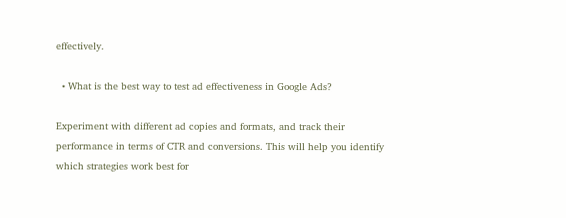effectively.

  • What is the best way to test ad effectiveness in Google Ads?

Experiment with different ad copies and formats, and track their performance in terms of CTR and conversions. This will help you identify which strategies work best for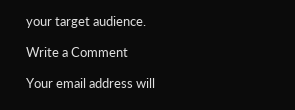your target audience.

Write a Comment

Your email address will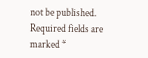not be published. Required fields are marked *